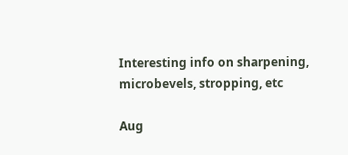Interesting info on sharpening, microbevels, stropping, etc

Aug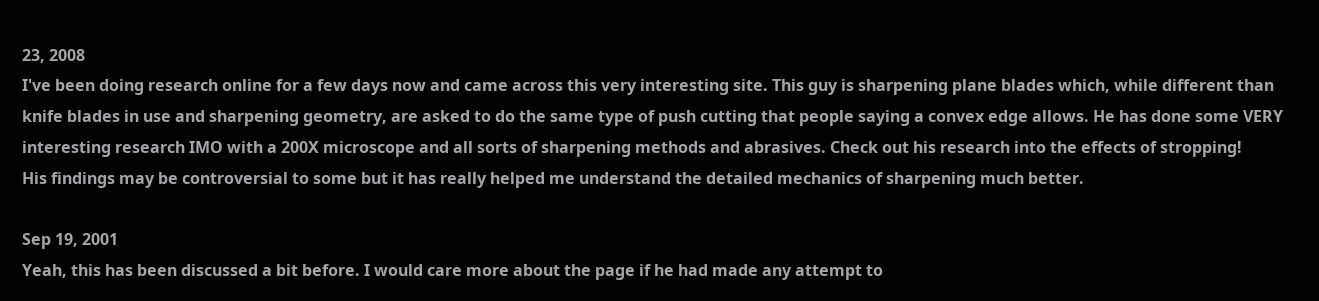23, 2008
I've been doing research online for a few days now and came across this very interesting site. This guy is sharpening plane blades which, while different than knife blades in use and sharpening geometry, are asked to do the same type of push cutting that people saying a convex edge allows. He has done some VERY interesting research IMO with a 200X microscope and all sorts of sharpening methods and abrasives. Check out his research into the effects of stropping!
His findings may be controversial to some but it has really helped me understand the detailed mechanics of sharpening much better.

Sep 19, 2001
Yeah, this has been discussed a bit before. I would care more about the page if he had made any attempt to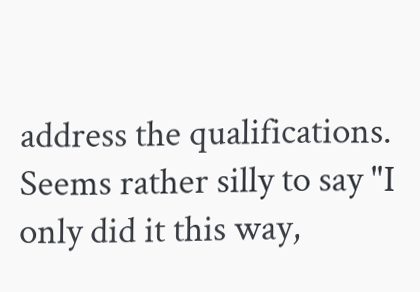address the qualifications. Seems rather silly to say "I only did it this way,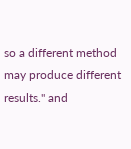so a different method may produce different results." and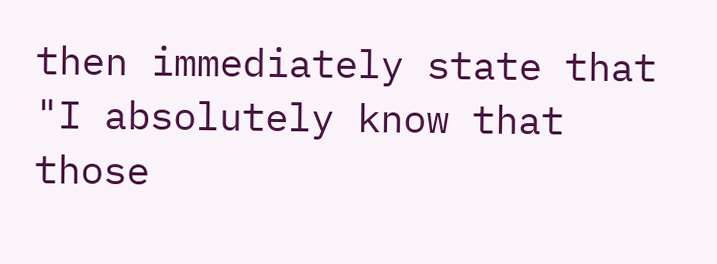then immediately state that "I absolutely know that those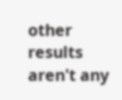other results aren't any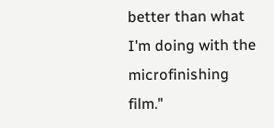better than what I'm doing with the microfinishing film."